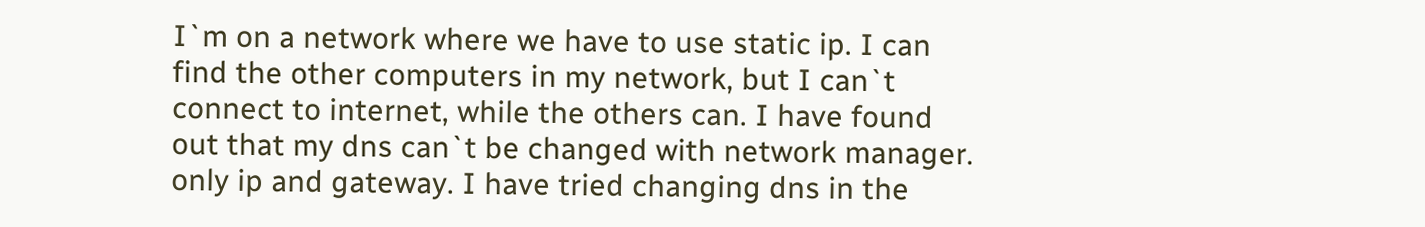I`m on a network where we have to use static ip. I can find the other computers in my network, but I can`t connect to internet, while the others can. I have found out that my dns can`t be changed with network manager. only ip and gateway. I have tried changing dns in the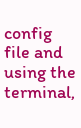config file and using the terminal,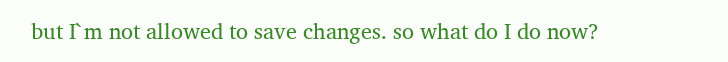but I`m not allowed to save changes. so what do I do now?